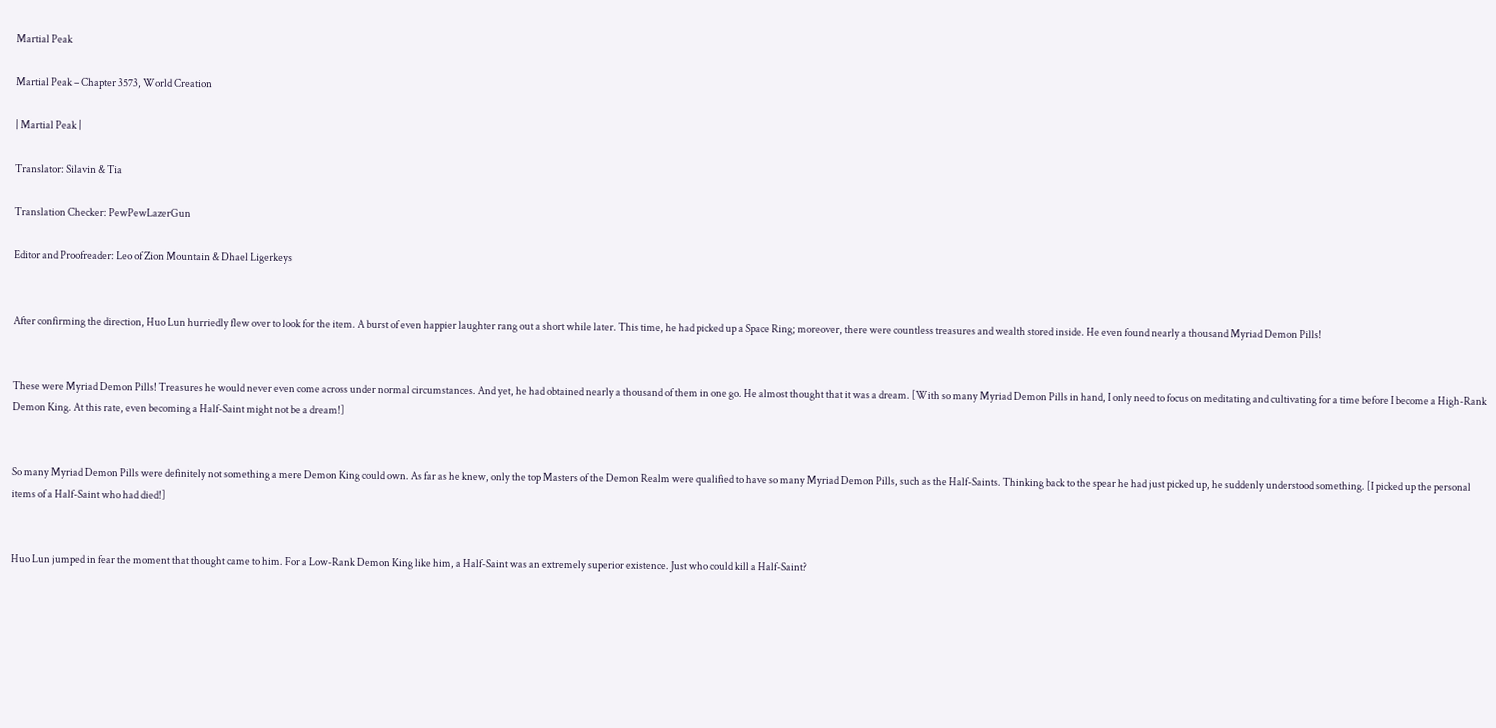Martial Peak

Martial Peak – Chapter 3573, World Creation

| Martial Peak |

Translator: Silavin & Tia

Translation Checker: PewPewLazerGun

Editor and Proofreader: Leo of Zion Mountain & Dhael Ligerkeys


After confirming the direction, Huo Lun hurriedly flew over to look for the item. A burst of even happier laughter rang out a short while later. This time, he had picked up a Space Ring; moreover, there were countless treasures and wealth stored inside. He even found nearly a thousand Myriad Demon Pills!


These were Myriad Demon Pills! Treasures he would never even come across under normal circumstances. And yet, he had obtained nearly a thousand of them in one go. He almost thought that it was a dream. [With so many Myriad Demon Pills in hand, I only need to focus on meditating and cultivating for a time before I become a High-Rank Demon King. At this rate, even becoming a Half-Saint might not be a dream!]


So many Myriad Demon Pills were definitely not something a mere Demon King could own. As far as he knew, only the top Masters of the Demon Realm were qualified to have so many Myriad Demon Pills, such as the Half-Saints. Thinking back to the spear he had just picked up, he suddenly understood something. [I picked up the personal items of a Half-Saint who had died!]


Huo Lun jumped in fear the moment that thought came to him. For a Low-Rank Demon King like him, a Half-Saint was an extremely superior existence. Just who could kill a Half-Saint?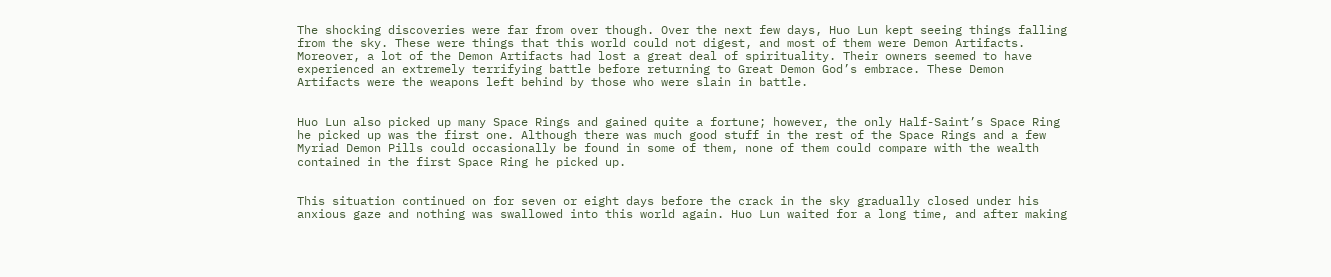The shocking discoveries were far from over though. Over the next few days, Huo Lun kept seeing things falling from the sky. These were things that this world could not digest, and most of them were Demon Artifacts. Moreover, a lot of the Demon Artifacts had lost a great deal of spirituality. Their owners seemed to have experienced an extremely terrifying battle before returning to Great Demon God’s embrace. These Demon Artifacts were the weapons left behind by those who were slain in battle.


Huo Lun also picked up many Space Rings and gained quite a fortune; however, the only Half-Saint’s Space Ring he picked up was the first one. Although there was much good stuff in the rest of the Space Rings and a few Myriad Demon Pills could occasionally be found in some of them, none of them could compare with the wealth contained in the first Space Ring he picked up.


This situation continued on for seven or eight days before the crack in the sky gradually closed under his anxious gaze and nothing was swallowed into this world again. Huo Lun waited for a long time, and after making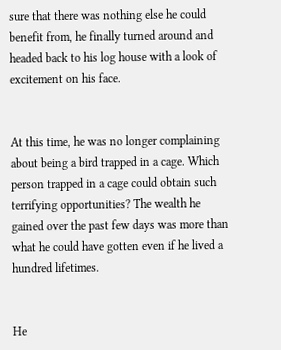sure that there was nothing else he could benefit from, he finally turned around and headed back to his log house with a look of excitement on his face.


At this time, he was no longer complaining about being a bird trapped in a cage. Which person trapped in a cage could obtain such terrifying opportunities? The wealth he gained over the past few days was more than what he could have gotten even if he lived a hundred lifetimes.


He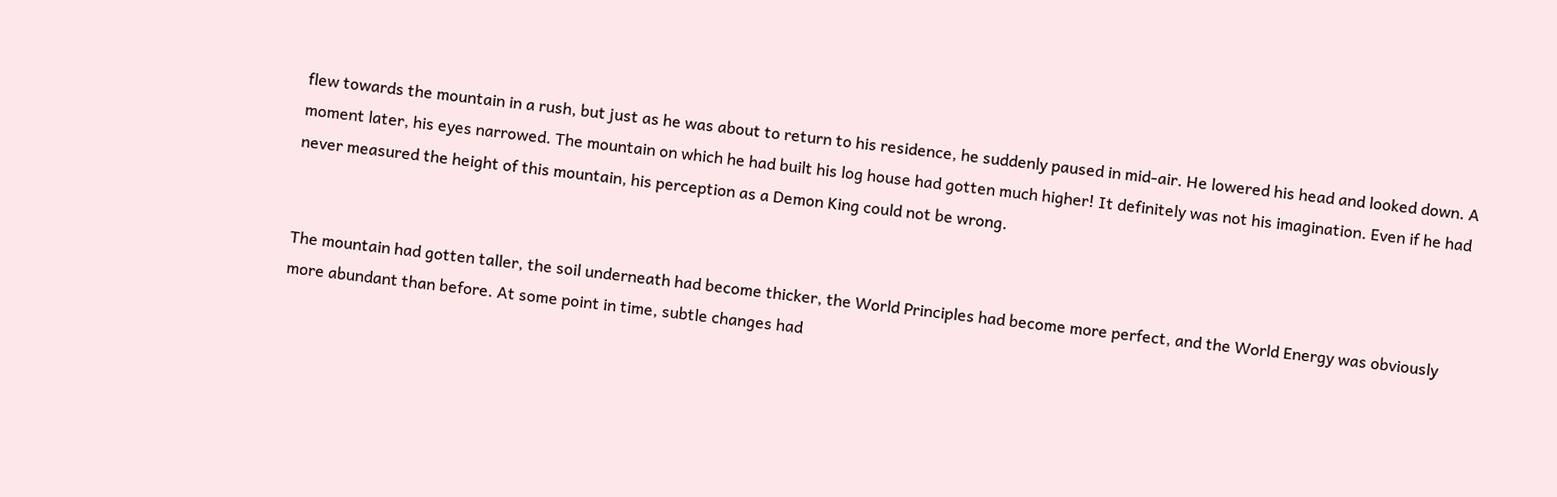flew towards the mountain in a rush, but just as he was about to return to his residence, he suddenly paused in mid-air. He lowered his head and looked down. A moment later, his eyes narrowed. The mountain on which he had built his log house had gotten much higher! It definitely was not his imagination. Even if he had never measured the height of this mountain, his perception as a Demon King could not be wrong.


The mountain had gotten taller, the soil underneath had become thicker, the World Principles had become more perfect, and the World Energy was obviously more abundant than before. At some point in time, subtle changes had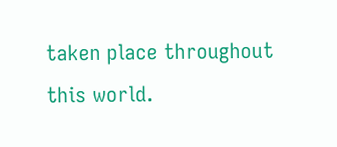taken place throughout this world.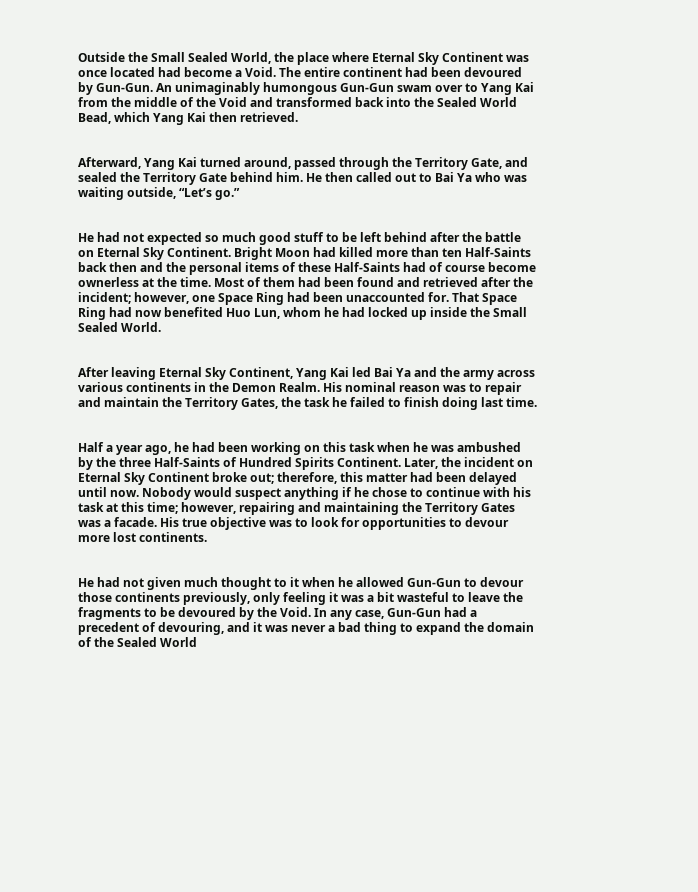Outside the Small Sealed World, the place where Eternal Sky Continent was once located had become a Void. The entire continent had been devoured by Gun-Gun. An unimaginably humongous Gun-Gun swam over to Yang Kai from the middle of the Void and transformed back into the Sealed World Bead, which Yang Kai then retrieved.


Afterward, Yang Kai turned around, passed through the Territory Gate, and sealed the Territory Gate behind him. He then called out to Bai Ya who was waiting outside, “Let’s go.”


He had not expected so much good stuff to be left behind after the battle on Eternal Sky Continent. Bright Moon had killed more than ten Half-Saints back then and the personal items of these Half-Saints had of course become ownerless at the time. Most of them had been found and retrieved after the incident; however, one Space Ring had been unaccounted for. That Space Ring had now benefited Huo Lun, whom he had locked up inside the Small Sealed World.


After leaving Eternal Sky Continent, Yang Kai led Bai Ya and the army across various continents in the Demon Realm. His nominal reason was to repair and maintain the Territory Gates, the task he failed to finish doing last time.


Half a year ago, he had been working on this task when he was ambushed by the three Half-Saints of Hundred Spirits Continent. Later, the incident on Eternal Sky Continent broke out; therefore, this matter had been delayed until now. Nobody would suspect anything if he chose to continue with his task at this time; however, repairing and maintaining the Territory Gates was a facade. His true objective was to look for opportunities to devour more lost continents.


He had not given much thought to it when he allowed Gun-Gun to devour those continents previously, only feeling it was a bit wasteful to leave the fragments to be devoured by the Void. In any case, Gun-Gun had a precedent of devouring, and it was never a bad thing to expand the domain of the Sealed World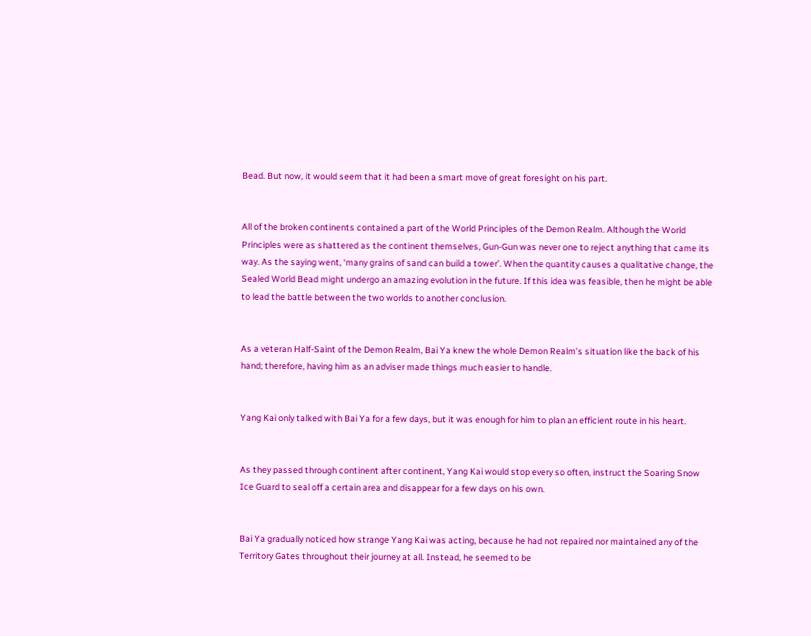Bead. But now, it would seem that it had been a smart move of great foresight on his part.


All of the broken continents contained a part of the World Principles of the Demon Realm. Although the World Principles were as shattered as the continent themselves, Gun-Gun was never one to reject anything that came its way. As the saying went, ‘many grains of sand can build a tower’. When the quantity causes a qualitative change, the Sealed World Bead might undergo an amazing evolution in the future. If this idea was feasible, then he might be able to lead the battle between the two worlds to another conclusion.


As a veteran Half-Saint of the Demon Realm, Bai Ya knew the whole Demon Realm’s situation like the back of his hand; therefore, having him as an adviser made things much easier to handle.


Yang Kai only talked with Bai Ya for a few days, but it was enough for him to plan an efficient route in his heart.


As they passed through continent after continent, Yang Kai would stop every so often, instruct the Soaring Snow Ice Guard to seal off a certain area and disappear for a few days on his own.


Bai Ya gradually noticed how strange Yang Kai was acting, because he had not repaired nor maintained any of the Territory Gates throughout their journey at all. Instead, he seemed to be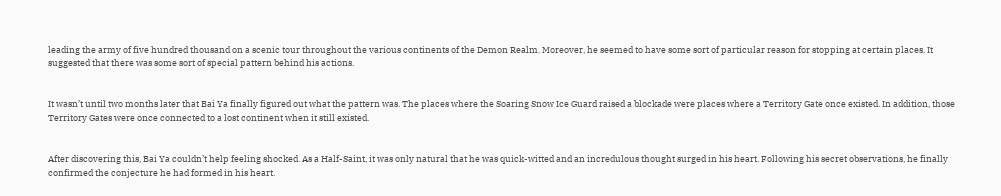leading the army of five hundred thousand on a scenic tour throughout the various continents of the Demon Realm. Moreover, he seemed to have some sort of particular reason for stopping at certain places. It suggested that there was some sort of special pattern behind his actions.


It wasn’t until two months later that Bai Ya finally figured out what the pattern was. The places where the Soaring Snow Ice Guard raised a blockade were places where a Territory Gate once existed. In addition, those Territory Gates were once connected to a lost continent when it still existed.


After discovering this, Bai Ya couldn’t help feeling shocked. As a Half-Saint, it was only natural that he was quick-witted and an incredulous thought surged in his heart. Following his secret observations, he finally confirmed the conjecture he had formed in his heart.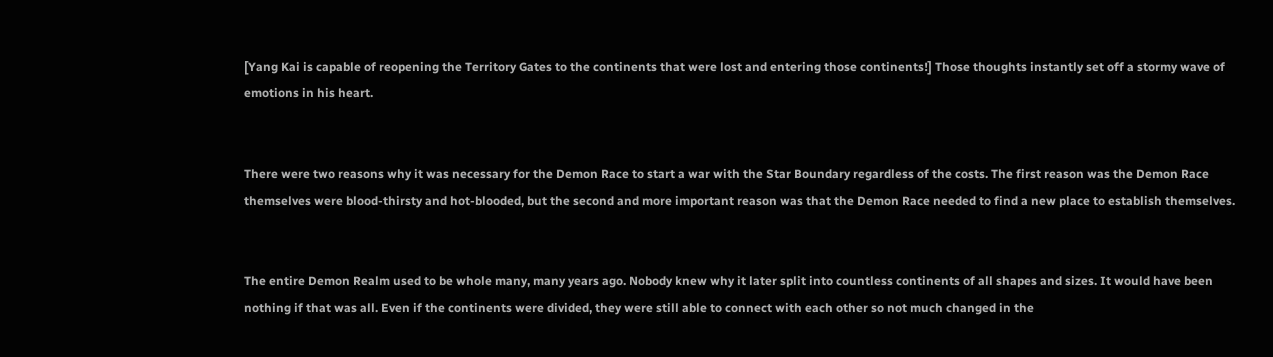[Yang Kai is capable of reopening the Territory Gates to the continents that were lost and entering those continents!] Those thoughts instantly set off a stormy wave of emotions in his heart.


There were two reasons why it was necessary for the Demon Race to start a war with the Star Boundary regardless of the costs. The first reason was the Demon Race themselves were blood-thirsty and hot-blooded, but the second and more important reason was that the Demon Race needed to find a new place to establish themselves.


The entire Demon Realm used to be whole many, many years ago. Nobody knew why it later split into countless continents of all shapes and sizes. It would have been nothing if that was all. Even if the continents were divided, they were still able to connect with each other so not much changed in the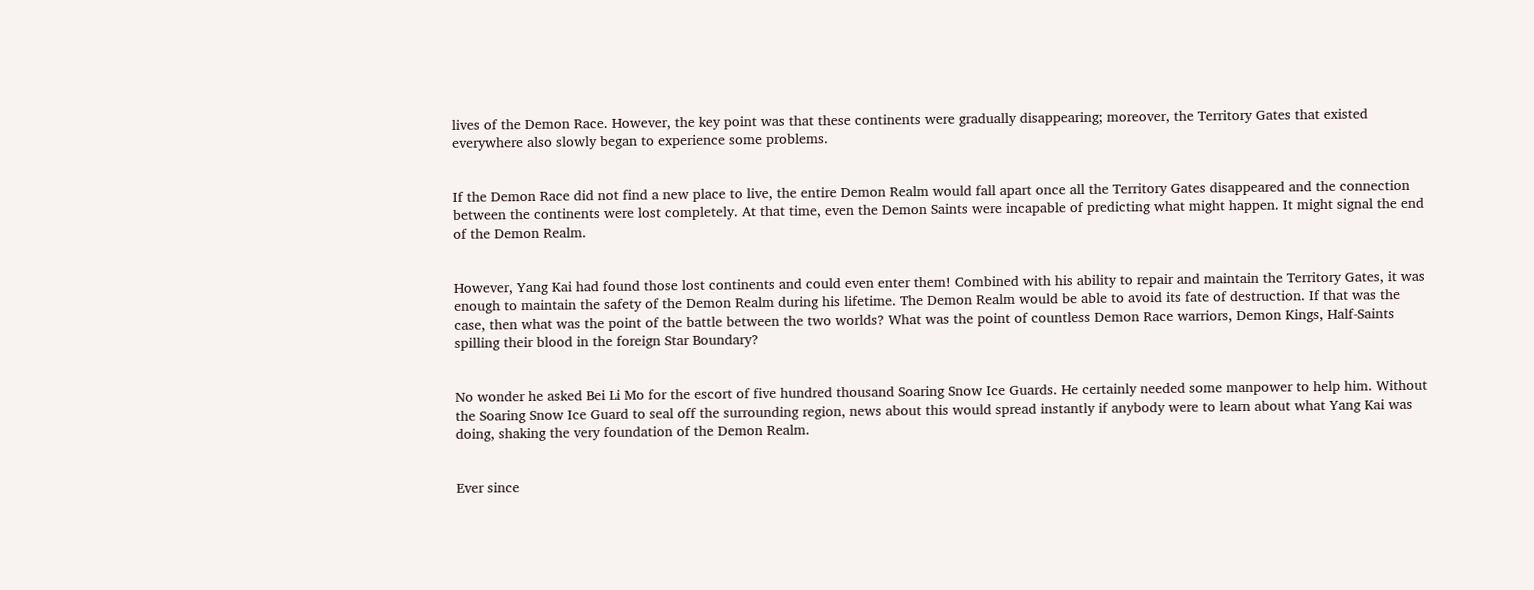lives of the Demon Race. However, the key point was that these continents were gradually disappearing; moreover, the Territory Gates that existed everywhere also slowly began to experience some problems.


If the Demon Race did not find a new place to live, the entire Demon Realm would fall apart once all the Territory Gates disappeared and the connection between the continents were lost completely. At that time, even the Demon Saints were incapable of predicting what might happen. It might signal the end of the Demon Realm.


However, Yang Kai had found those lost continents and could even enter them! Combined with his ability to repair and maintain the Territory Gates, it was enough to maintain the safety of the Demon Realm during his lifetime. The Demon Realm would be able to avoid its fate of destruction. If that was the case, then what was the point of the battle between the two worlds? What was the point of countless Demon Race warriors, Demon Kings, Half-Saints spilling their blood in the foreign Star Boundary?


No wonder he asked Bei Li Mo for the escort of five hundred thousand Soaring Snow Ice Guards. He certainly needed some manpower to help him. Without the Soaring Snow Ice Guard to seal off the surrounding region, news about this would spread instantly if anybody were to learn about what Yang Kai was doing, shaking the very foundation of the Demon Realm.


Ever since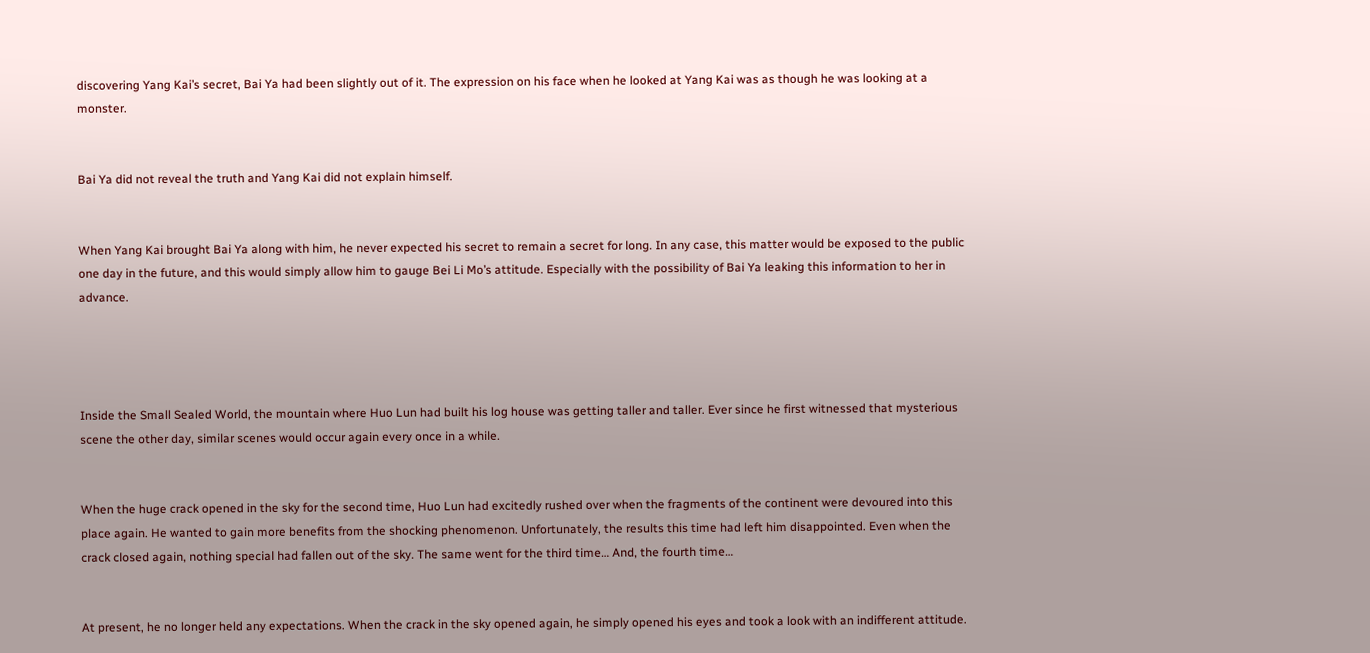discovering Yang Kai’s secret, Bai Ya had been slightly out of it. The expression on his face when he looked at Yang Kai was as though he was looking at a monster.


Bai Ya did not reveal the truth and Yang Kai did not explain himself.


When Yang Kai brought Bai Ya along with him, he never expected his secret to remain a secret for long. In any case, this matter would be exposed to the public one day in the future, and this would simply allow him to gauge Bei Li Mo’s attitude. Especially with the possibility of Bai Ya leaking this information to her in advance.




Inside the Small Sealed World, the mountain where Huo Lun had built his log house was getting taller and taller. Ever since he first witnessed that mysterious scene the other day, similar scenes would occur again every once in a while.


When the huge crack opened in the sky for the second time, Huo Lun had excitedly rushed over when the fragments of the continent were devoured into this place again. He wanted to gain more benefits from the shocking phenomenon. Unfortunately, the results this time had left him disappointed. Even when the crack closed again, nothing special had fallen out of the sky. The same went for the third time… And, the fourth time…


At present, he no longer held any expectations. When the crack in the sky opened again, he simply opened his eyes and took a look with an indifferent attitude.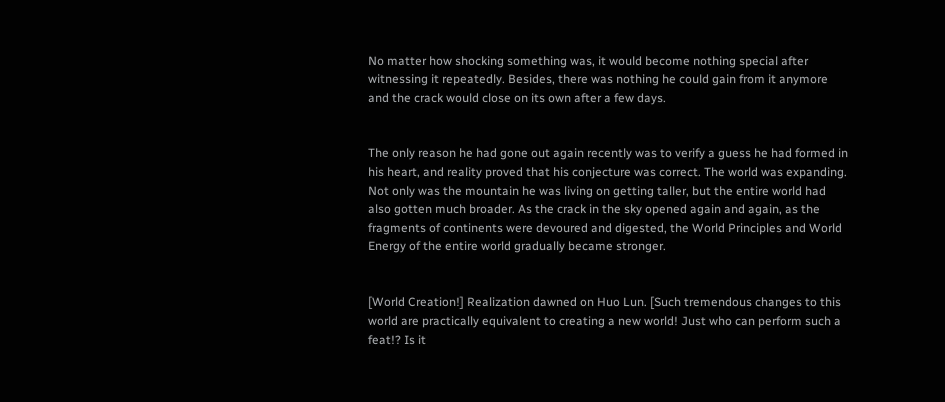No matter how shocking something was, it would become nothing special after witnessing it repeatedly. Besides, there was nothing he could gain from it anymore and the crack would close on its own after a few days.


The only reason he had gone out again recently was to verify a guess he had formed in his heart, and reality proved that his conjecture was correct. The world was expanding. Not only was the mountain he was living on getting taller, but the entire world had also gotten much broader. As the crack in the sky opened again and again, as the fragments of continents were devoured and digested, the World Principles and World Energy of the entire world gradually became stronger.


[World Creation!] Realization dawned on Huo Lun. [Such tremendous changes to this world are practically equivalent to creating a new world! Just who can perform such a feat!? Is it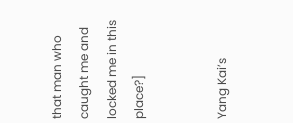that man who caught me and locked me in this place?]


Yang Kai’s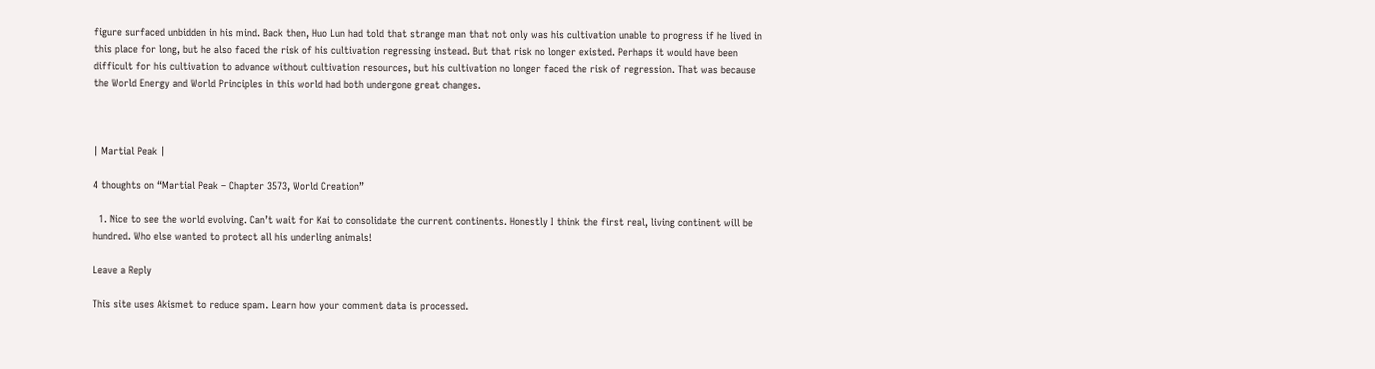figure surfaced unbidden in his mind. Back then, Huo Lun had told that strange man that not only was his cultivation unable to progress if he lived in this place for long, but he also faced the risk of his cultivation regressing instead. But that risk no longer existed. Perhaps it would have been difficult for his cultivation to advance without cultivation resources, but his cultivation no longer faced the risk of regression. That was because the World Energy and World Principles in this world had both undergone great changes.



| Martial Peak |

4 thoughts on “Martial Peak – Chapter 3573, World Creation”

  1. Nice to see the world evolving. Can’t wait for Kai to consolidate the current continents. Honestly I think the first real, living continent will be hundred. Who else wanted to protect all his underling animals!

Leave a Reply

This site uses Akismet to reduce spam. Learn how your comment data is processed.